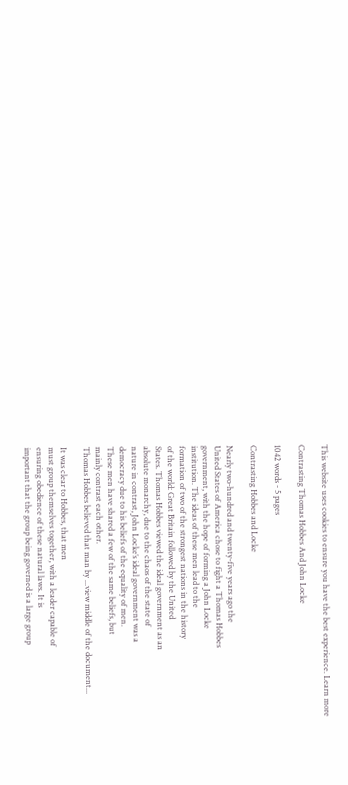This website uses cookies to ensure you have the best experience. Learn more

Contrasting Thomas Hobbes And John Locke

1042 words - 5 pages

Contrasting Hobbes and Locke

Nearly two-hundred and twenty-five years ago the
United States of America chose to fight a Thomas Hobbes
government, with the hope of forming a John Locke
institution. The ideas of these men lead to the
formation of two of the strongest nations in the history
of the world: Great Britain followed by the United
States. Thomas Hobbes viewed the ideal government as an
absolute monarchy, due to the chaos of the state of
nature in contrast, John Locke’s ideal government was a
democracy due to his beliefs of the equality of men.
These men have shared a few of the same beliefs, but
mainly contrast each other.
Thomas Hobbes believed that man by ...view middle of the document...

It was clear to Hobbes, that men
must group themselves together, with a leader capable of
ensuring obedience of these natural laws. It is
important that the group being governed is a large group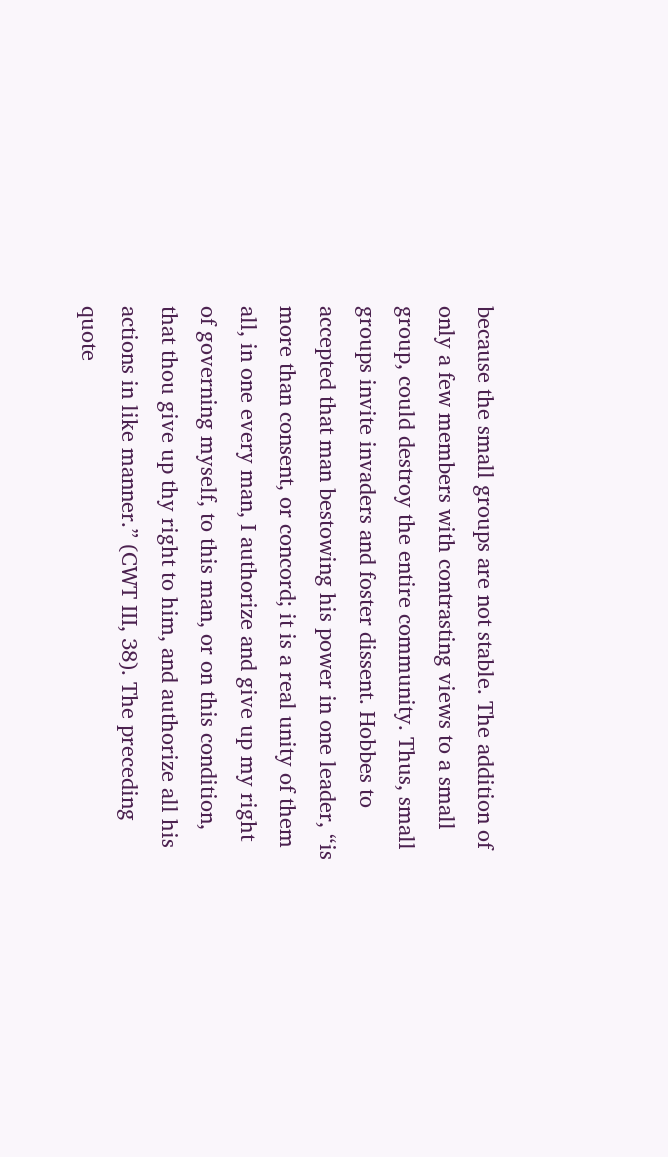because the small groups are not stable. The addition of
only a few members with contrasting views to a small
group, could destroy the entire community. Thus, small
groups invite invaders and foster dissent. Hobbes to
accepted that man bestowing his power in one leader, “is
more than consent, or concord; it is a real unity of them
all, in one every man, I authorize and give up my right
of governing myself, to this man, or on this condition,
that thou give up thy right to him, and authorize all his
actions in like manner.” (CWT III, 38). The preceding
quote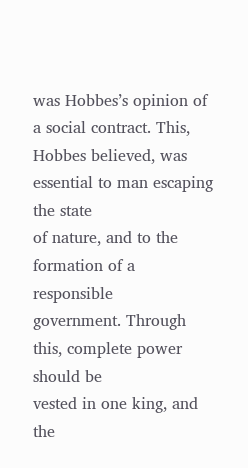was Hobbes’s opinion of a social contract. This,
Hobbes believed, was essential to man escaping the state
of nature, and to the formation of a responsible
government. Through this, complete power should be
vested in one king, and the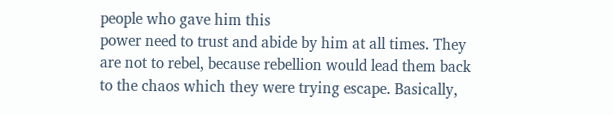people who gave him this
power need to trust and abide by him at all times. They
are not to rebel, because rebellion would lead them back
to the chaos which they were trying escape. Basically,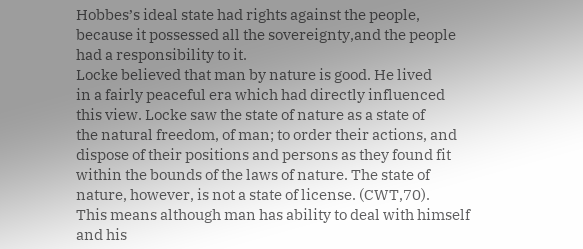Hobbes’s ideal state had rights against the people,
because it possessed all the sovereignty,and the people
had a responsibility to it.
Locke believed that man by nature is good. He lived
in a fairly peaceful era which had directly influenced
this view. Locke saw the state of nature as a state of
the natural freedom, of man; to order their actions, and
dispose of their positions and persons as they found fit
within the bounds of the laws of nature. The state of
nature, however, is not a state of license. (CWT,70).
This means although man has ability to deal with himself
and his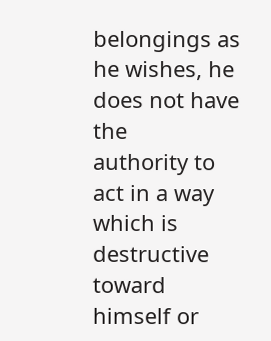belongings as he wishes, he does not have the
authority to act in a way which is destructive toward
himself or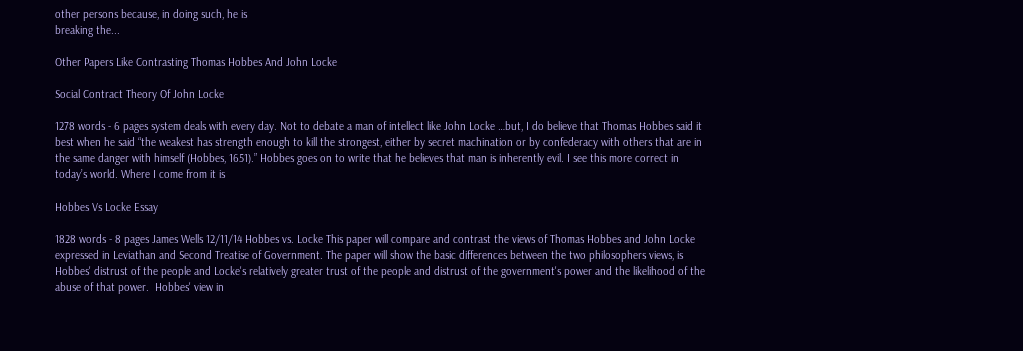other persons because, in doing such, he is
breaking the...

Other Papers Like Contrasting Thomas Hobbes And John Locke

Social Contract Theory Of John Locke

1278 words - 6 pages system deals with every day. Not to debate a man of intellect like John Locke …but, I do believe that Thomas Hobbes said it best when he said “the weakest has strength enough to kill the strongest, either by secret machination or by confederacy with others that are in the same danger with himself (Hobbes, 1651).” Hobbes goes on to write that he believes that man is inherently evil. I see this more correct in today’s world. Where I come from it is

Hobbes Vs Locke Essay

1828 words - 8 pages James Wells 12/11/14 Hobbes vs. Locke This paper will compare and contrast the views of Thomas Hobbes and John Locke expressed in Leviathan and Second Treatise of Government. The paper will show the basic differences between the two philosophers views, is Hobbes' distrust of the people and Locke's relatively greater trust of the people and distrust of the government's power and the likelihood of the abuse of that power.  Hobbes' view in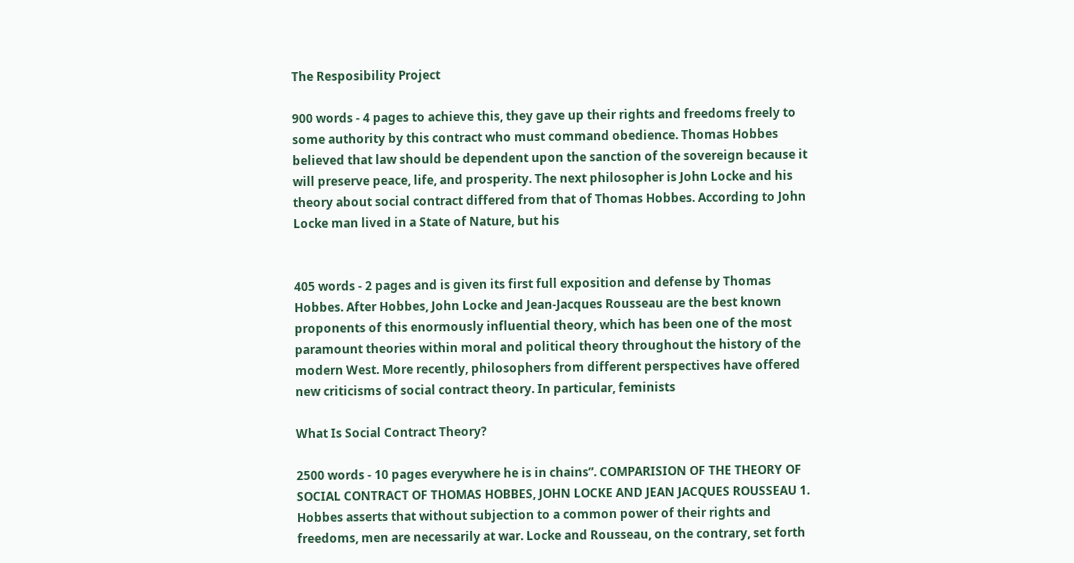The Resposibility Project

900 words - 4 pages to achieve this, they gave up their rights and freedoms freely to some authority by this contract who must command obedience. Thomas Hobbes believed that law should be dependent upon the sanction of the sovereign because it will preserve peace, life, and prosperity. The next philosopher is John Locke and his theory about social contract differed from that of Thomas Hobbes. According to John Locke man lived in a State of Nature, but his


405 words - 2 pages and is given its first full exposition and defense by Thomas Hobbes. After Hobbes, John Locke and Jean-Jacques Rousseau are the best known proponents of this enormously influential theory, which has been one of the most paramount theories within moral and political theory throughout the history of the modern West. More recently, philosophers from different perspectives have offered new criticisms of social contract theory. In particular, feminists

What Is Social Contract Theory?

2500 words - 10 pages everywhere he is in chains”. COMPARISION OF THE THEORY OF SOCIAL CONTRACT OF THOMAS HOBBES, JOHN LOCKE AND JEAN JACQUES ROUSSEAU 1. Hobbes asserts that without subjection to a common power of their rights and freedoms, men are necessarily at war. Locke and Rousseau, on the contrary, set forth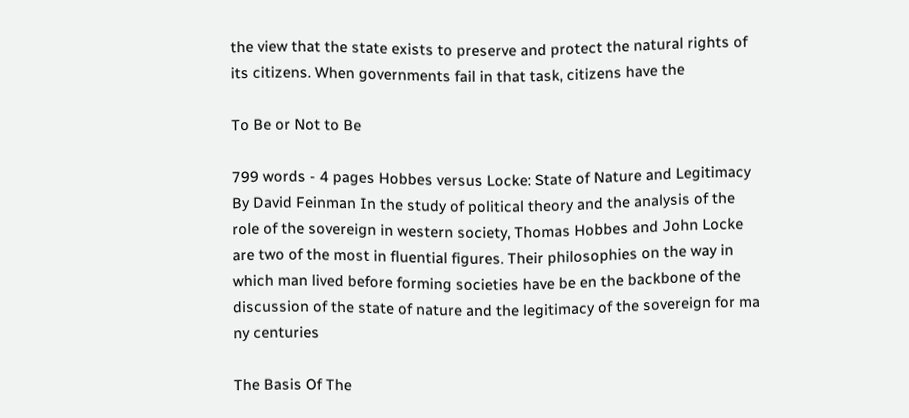the view that the state exists to preserve and protect the natural rights of its citizens. When governments fail in that task, citizens have the

To Be or Not to Be

799 words - 4 pages Hobbes versus Locke: State of Nature and Legitimacy By David Feinman In the study of political theory and the analysis of the role of the sovereign in western society, Thomas Hobbes and John Locke are two of the most in fluential figures. Their philosophies on the way in which man lived before forming societies have be en the backbone of the discussion of the state of nature and the legitimacy of the sovereign for ma ny centuries

The Basis Of The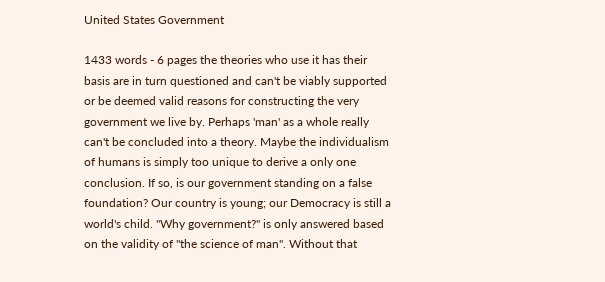United States Government

1433 words - 6 pages the theories who use it has their basis are in turn questioned and can't be viably supported or be deemed valid reasons for constructing the very government we live by. Perhaps 'man' as a whole really can't be concluded into a theory. Maybe the individualism of humans is simply too unique to derive a only one conclusion. If so, is our government standing on a false foundation? Our country is young; our Democracy is still a world's child. "Why government?" is only answered based on the validity of "the science of man". Without that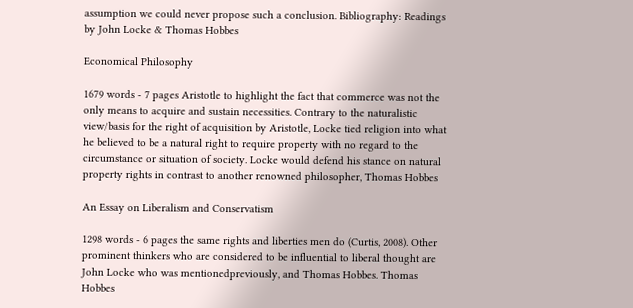assumption we could never propose such a conclusion. Bibliography: Readings by John Locke & Thomas Hobbes

Economical Philosophy

1679 words - 7 pages Aristotle to highlight the fact that commerce was not the only means to acquire and sustain necessities. Contrary to the naturalistic view/basis for the right of acquisition by Aristotle, Locke tied religion into what he believed to be a natural right to require property with no regard to the circumstance or situation of society. Locke would defend his stance on natural property rights in contrast to another renowned philosopher, Thomas Hobbes

An Essay on Liberalism and Conservatism

1298 words - 6 pages the same rights and liberties men do (Curtis, 2008). Other prominent thinkers who are considered to be influential to liberal thought are John Locke who was mentionedpreviously, and Thomas Hobbes. Thomas Hobbes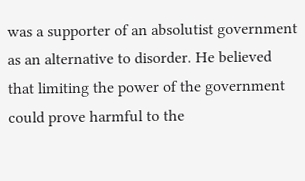was a supporter of an absolutist government as an alternative to disorder. He believed that limiting the power of the government could prove harmful to the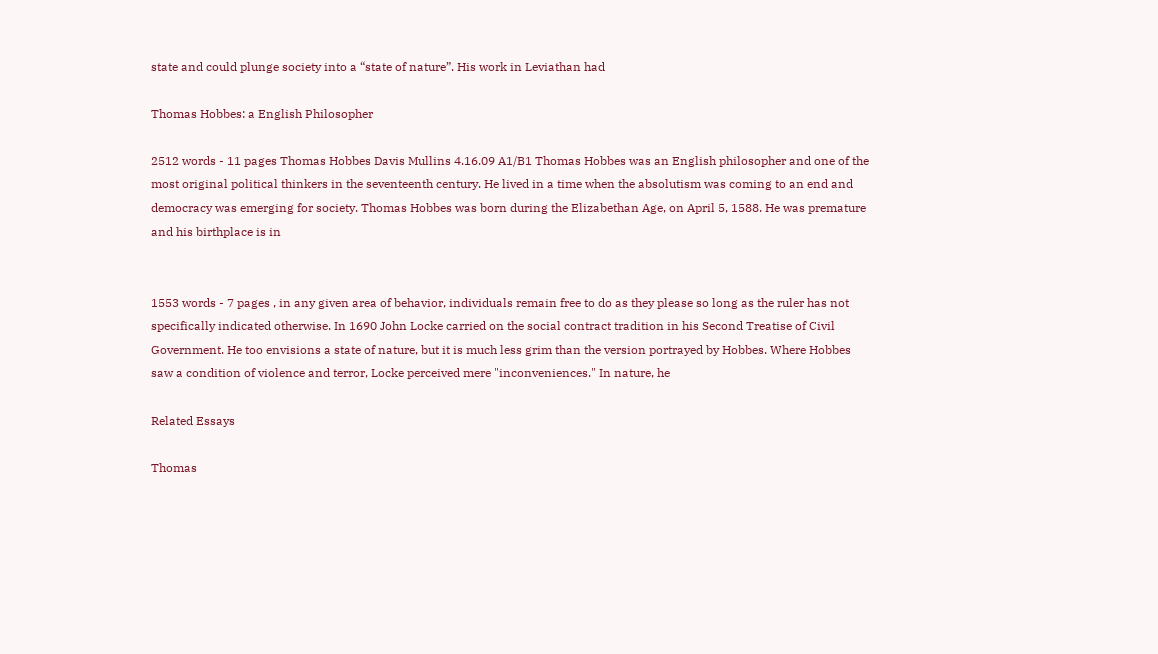state and could plunge society into a “state of nature”. His work in Leviathan had

Thomas Hobbes: a English Philosopher

2512 words - 11 pages Thomas Hobbes Davis Mullins 4.16.09 A1/B1 Thomas Hobbes was an English philosopher and one of the most original political thinkers in the seventeenth century. He lived in a time when the absolutism was coming to an end and democracy was emerging for society. Thomas Hobbes was born during the Elizabethan Age, on April 5, 1588. He was premature and his birthplace is in


1553 words - 7 pages , in any given area of behavior, individuals remain free to do as they please so long as the ruler has not specifically indicated otherwise. In 1690 John Locke carried on the social contract tradition in his Second Treatise of Civil Government. He too envisions a state of nature, but it is much less grim than the version portrayed by Hobbes. Where Hobbes saw a condition of violence and terror, Locke perceived mere "inconveniences." In nature, he

Related Essays

Thomas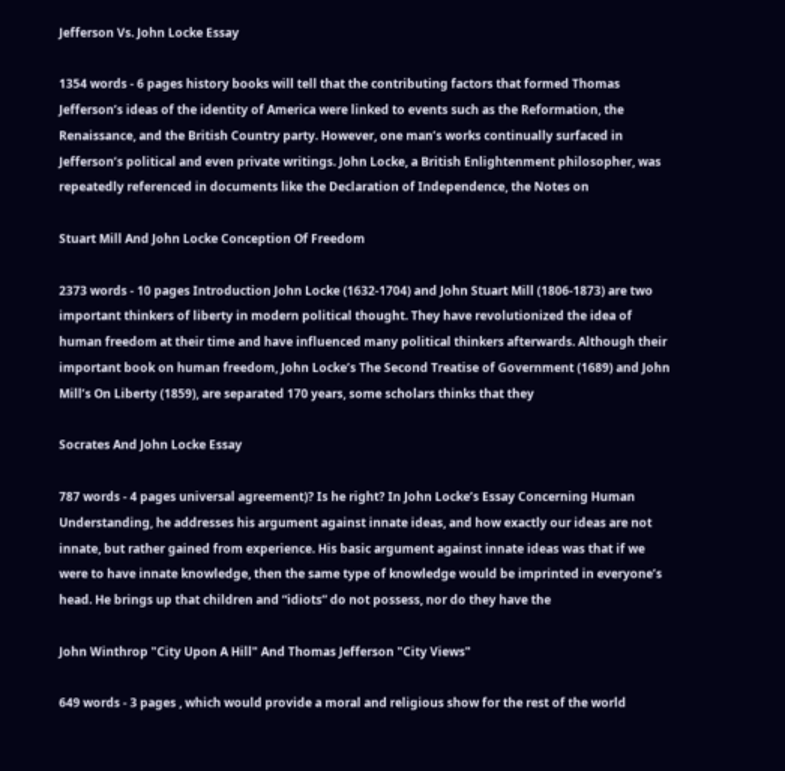Jefferson Vs. John Locke Essay

1354 words - 6 pages history books will tell that the contributing factors that formed Thomas Jefferson’s ideas of the identity of America were linked to events such as the Reformation, the Renaissance, and the British Country party. However, one man’s works continually surfaced in Jefferson’s political and even private writings. John Locke, a British Enlightenment philosopher, was repeatedly referenced in documents like the Declaration of Independence, the Notes on

Stuart Mill And John Locke Conception Of Freedom

2373 words - 10 pages Introduction John Locke (1632-1704) and John Stuart Mill (1806-1873) are two important thinkers of liberty in modern political thought. They have revolutionized the idea of human freedom at their time and have influenced many political thinkers afterwards. Although their important book on human freedom, John Locke’s The Second Treatise of Government (1689) and John Mill’s On Liberty (1859), are separated 170 years, some scholars thinks that they

Socrates And John Locke Essay

787 words - 4 pages universal agreement)? Is he right? In John Locke’s Essay Concerning Human Understanding, he addresses his argument against innate ideas, and how exactly our ideas are not innate, but rather gained from experience. His basic argument against innate ideas was that if we were to have innate knowledge, then the same type of knowledge would be imprinted in everyone’s head. He brings up that children and “idiots” do not possess, nor do they have the

John Winthrop "City Upon A Hill" And Thomas Jefferson "City Views"

649 words - 3 pages , which would provide a moral and religious show for the rest of the world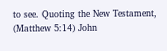to see. Quoting the New Testament, (Matthew 5:14) John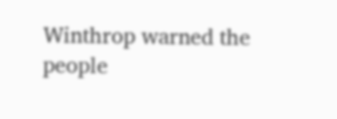Winthrop warned the people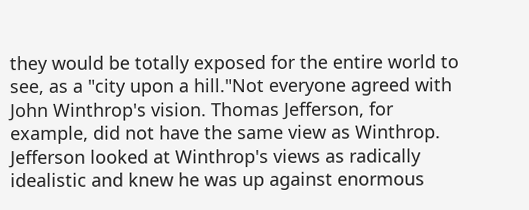they would be totally exposed for the entire world to see, as a "city upon a hill."Not everyone agreed with John Winthrop's vision. Thomas Jefferson, for example, did not have the same view as Winthrop. Jefferson looked at Winthrop's views as radically idealistic and knew he was up against enormous